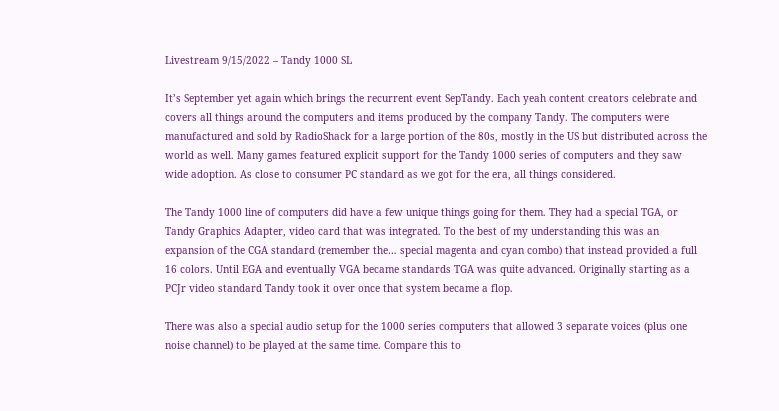Livestream 9/15/2022 – Tandy 1000 SL

It’s September yet again which brings the recurrent event SepTandy. Each yeah content creators celebrate and covers all things around the computers and items produced by the company Tandy. The computers were manufactured and sold by RadioShack for a large portion of the 80s, mostly in the US but distributed across the world as well. Many games featured explicit support for the Tandy 1000 series of computers and they saw wide adoption. As close to consumer PC standard as we got for the era, all things considered.

The Tandy 1000 line of computers did have a few unique things going for them. They had a special TGA, or Tandy Graphics Adapter, video card that was integrated. To the best of my understanding this was an expansion of the CGA standard (remember the… special magenta and cyan combo) that instead provided a full 16 colors. Until EGA and eventually VGA became standards TGA was quite advanced. Originally starting as a PCJr video standard Tandy took it over once that system became a flop.

There was also a special audio setup for the 1000 series computers that allowed 3 separate voices (plus one noise channel) to be played at the same time. Compare this to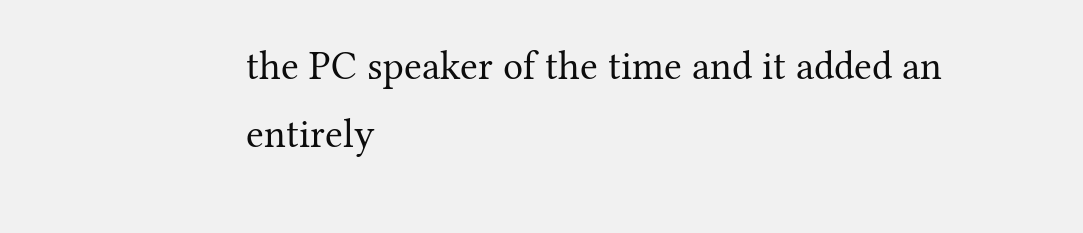the PC speaker of the time and it added an entirely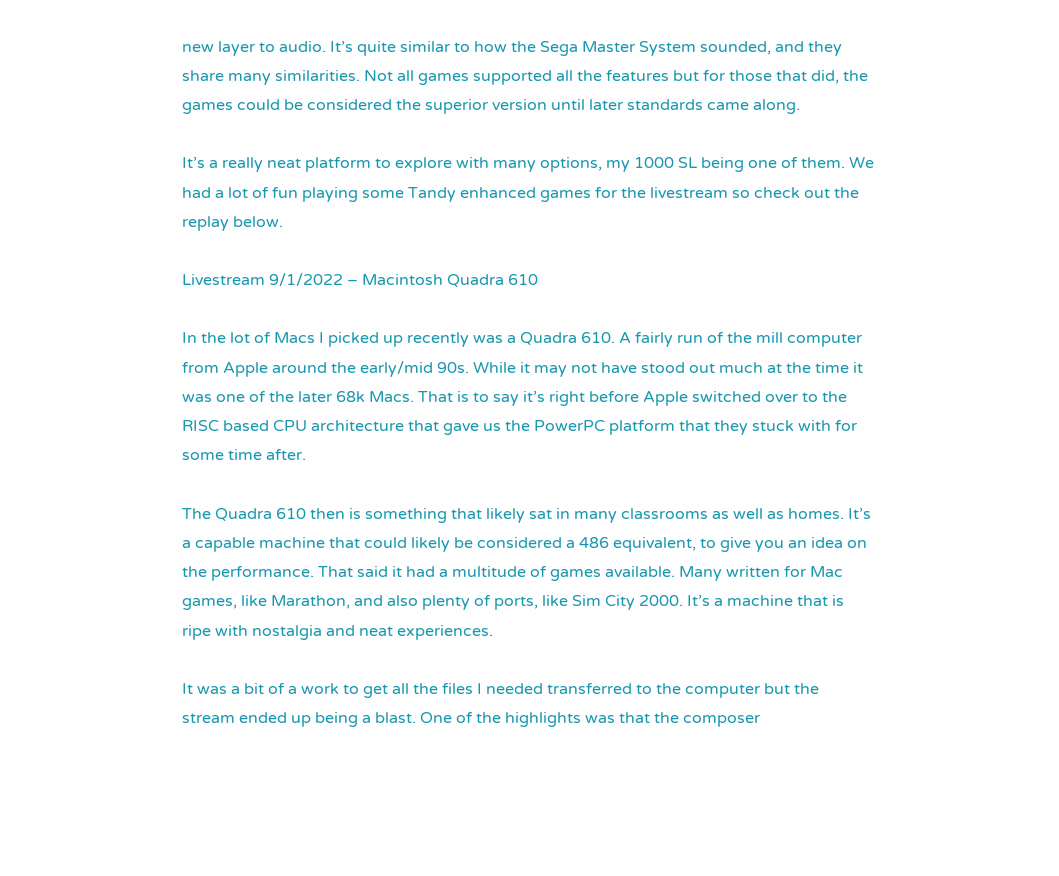new layer to audio. It’s quite similar to how the Sega Master System sounded, and they share many similarities. Not all games supported all the features but for those that did, the games could be considered the superior version until later standards came along.

It’s a really neat platform to explore with many options, my 1000 SL being one of them. We had a lot of fun playing some Tandy enhanced games for the livestream so check out the replay below.

Livestream 9/1/2022 – Macintosh Quadra 610

In the lot of Macs I picked up recently was a Quadra 610. A fairly run of the mill computer from Apple around the early/mid 90s. While it may not have stood out much at the time it was one of the later 68k Macs. That is to say it’s right before Apple switched over to the RISC based CPU architecture that gave us the PowerPC platform that they stuck with for some time after.

The Quadra 610 then is something that likely sat in many classrooms as well as homes. It’s a capable machine that could likely be considered a 486 equivalent, to give you an idea on the performance. That said it had a multitude of games available. Many written for Mac games, like Marathon, and also plenty of ports, like Sim City 2000. It’s a machine that is ripe with nostalgia and neat experiences.

It was a bit of a work to get all the files I needed transferred to the computer but the stream ended up being a blast. One of the highlights was that the composer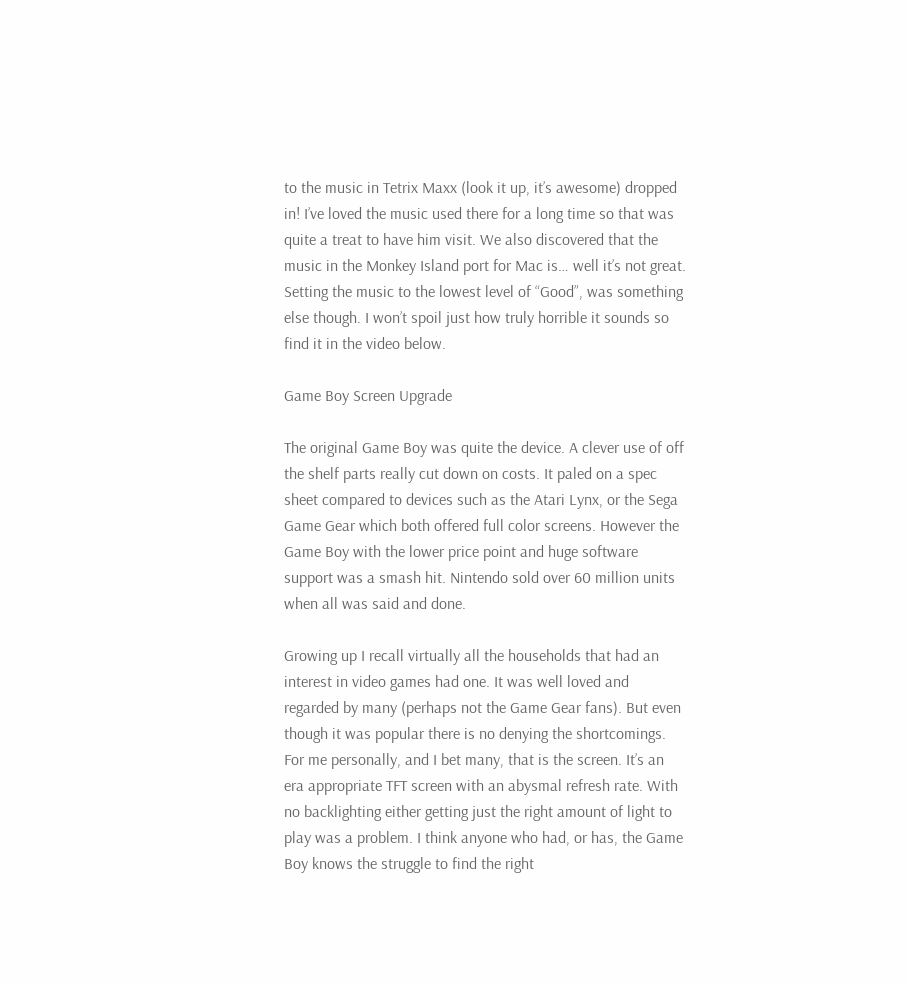to the music in Tetrix Maxx (look it up, it’s awesome) dropped in! I’ve loved the music used there for a long time so that was quite a treat to have him visit. We also discovered that the music in the Monkey Island port for Mac is… well it’s not great. Setting the music to the lowest level of “Good”, was something else though. I won’t spoil just how truly horrible it sounds so find it in the video below.

Game Boy Screen Upgrade

The original Game Boy was quite the device. A clever use of off the shelf parts really cut down on costs. It paled on a spec sheet compared to devices such as the Atari Lynx, or the Sega Game Gear which both offered full color screens. However the Game Boy with the lower price point and huge software support was a smash hit. Nintendo sold over 60 million units when all was said and done.

Growing up I recall virtually all the households that had an interest in video games had one. It was well loved and regarded by many (perhaps not the Game Gear fans). But even though it was popular there is no denying the shortcomings. For me personally, and I bet many, that is the screen. It’s an era appropriate TFT screen with an abysmal refresh rate. With no backlighting either getting just the right amount of light to play was a problem. I think anyone who had, or has, the Game Boy knows the struggle to find the right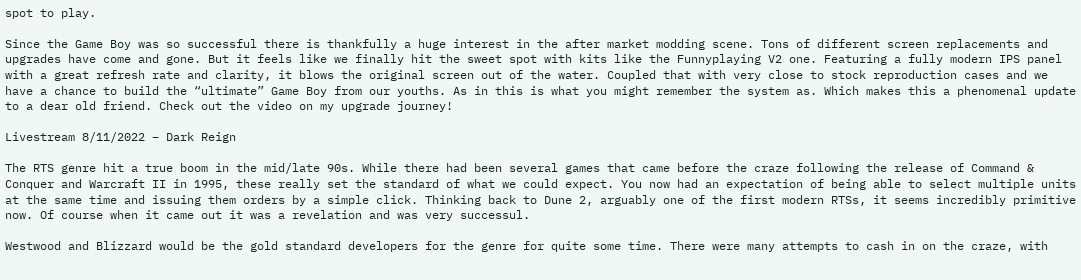spot to play.

Since the Game Boy was so successful there is thankfully a huge interest in the after market modding scene. Tons of different screen replacements and upgrades have come and gone. But it feels like we finally hit the sweet spot with kits like the Funnyplaying V2 one. Featuring a fully modern IPS panel with a great refresh rate and clarity, it blows the original screen out of the water. Coupled that with very close to stock reproduction cases and we have a chance to build the “ultimate” Game Boy from our youths. As in this is what you might remember the system as. Which makes this a phenomenal update to a dear old friend. Check out the video on my upgrade journey!

Livestream 8/11/2022 – Dark Reign

The RTS genre hit a true boom in the mid/late 90s. While there had been several games that came before the craze following the release of Command & Conquer and Warcraft II in 1995, these really set the standard of what we could expect. You now had an expectation of being able to select multiple units at the same time and issuing them orders by a simple click. Thinking back to Dune 2, arguably one of the first modern RTSs, it seems incredibly primitive now. Of course when it came out it was a revelation and was very successul.

Westwood and Blizzard would be the gold standard developers for the genre for quite some time. There were many attempts to cash in on the craze, with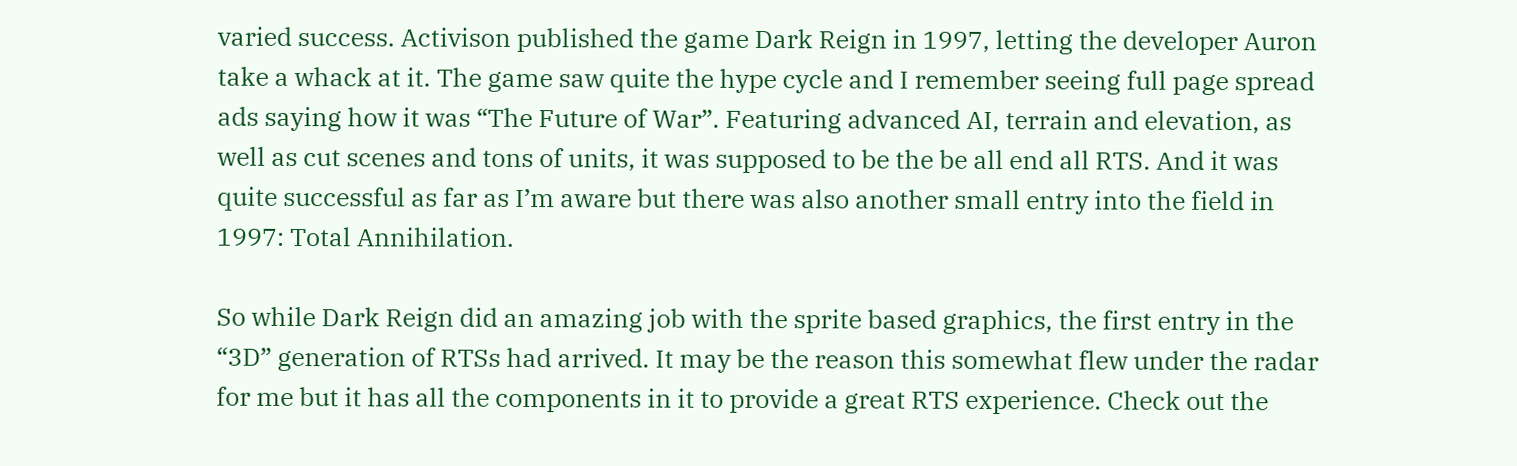varied success. Activison published the game Dark Reign in 1997, letting the developer Auron take a whack at it. The game saw quite the hype cycle and I remember seeing full page spread ads saying how it was “The Future of War”. Featuring advanced AI, terrain and elevation, as well as cut scenes and tons of units, it was supposed to be the be all end all RTS. And it was quite successful as far as I’m aware but there was also another small entry into the field in 1997: Total Annihilation.

So while Dark Reign did an amazing job with the sprite based graphics, the first entry in the “3D” generation of RTSs had arrived. It may be the reason this somewhat flew under the radar for me but it has all the components in it to provide a great RTS experience. Check out the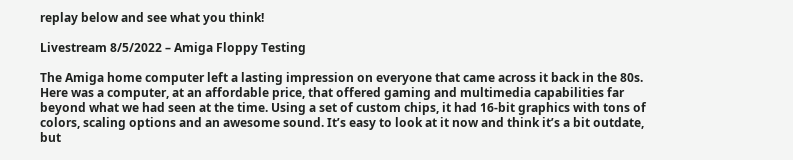replay below and see what you think!

Livestream 8/5/2022 – Amiga Floppy Testing

The Amiga home computer left a lasting impression on everyone that came across it back in the 80s. Here was a computer, at an affordable price, that offered gaming and multimedia capabilities far beyond what we had seen at the time. Using a set of custom chips, it had 16-bit graphics with tons of colors, scaling options and an awesome sound. It’s easy to look at it now and think it’s a bit outdate, but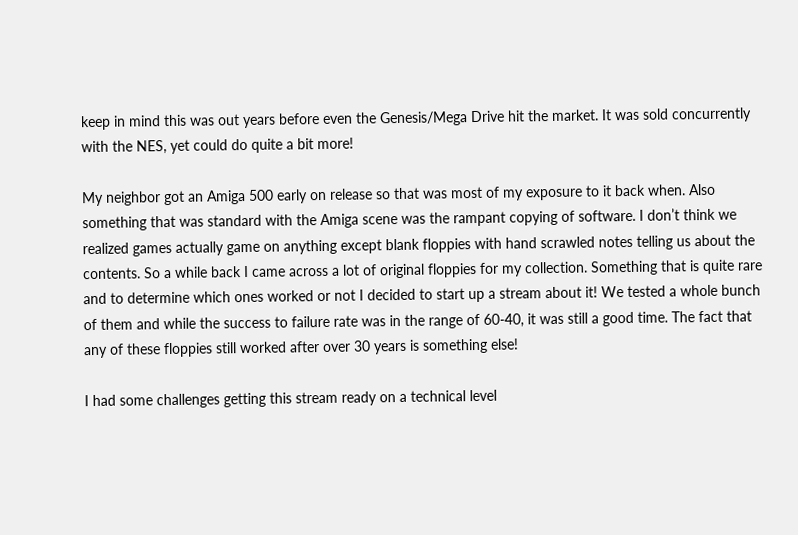keep in mind this was out years before even the Genesis/Mega Drive hit the market. It was sold concurrently with the NES, yet could do quite a bit more!

My neighbor got an Amiga 500 early on release so that was most of my exposure to it back when. Also something that was standard with the Amiga scene was the rampant copying of software. I don’t think we realized games actually game on anything except blank floppies with hand scrawled notes telling us about the contents. So a while back I came across a lot of original floppies for my collection. Something that is quite rare and to determine which ones worked or not I decided to start up a stream about it! We tested a whole bunch of them and while the success to failure rate was in the range of 60-40, it was still a good time. The fact that any of these floppies still worked after over 30 years is something else!

I had some challenges getting this stream ready on a technical level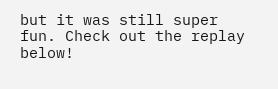but it was still super fun. Check out the replay below!